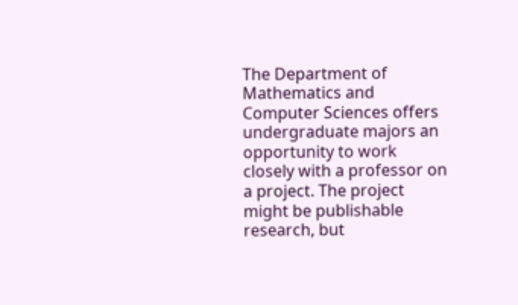The Department of Mathematics and Computer Sciences offers undergraduate majors an opportunity to work closely with a professor on a project. The project might be publishable research, but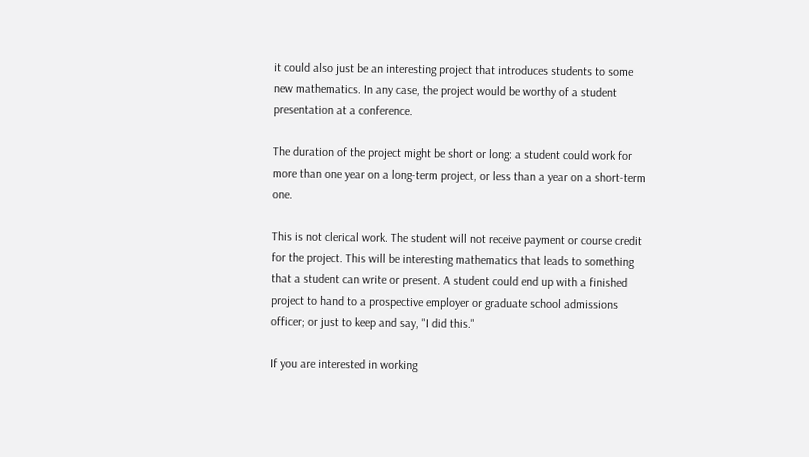it could also just be an interesting project that introduces students to some new mathematics. In any case, the project would be worthy of a student presentation at a conference.

The duration of the project might be short or long: a student could work for more than one year on a long-term project, or less than a year on a short-term one.

This is not clerical work. The student will not receive payment or course credit for the project. This will be interesting mathematics that leads to something that a student can write or present. A student could end up with a finished project to hand to a prospective employer or graduate school admissions officer; or just to keep and say, "I did this."

If you are interested in working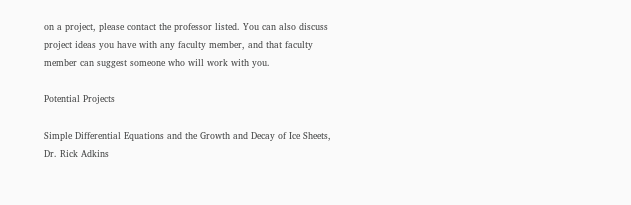on a project, please contact the professor listed. You can also discuss project ideas you have with any faculty member, and that faculty member can suggest someone who will work with you.

Potential Projects

Simple Differential Equations and the Growth and Decay of Ice Sheets, Dr. Rick Adkins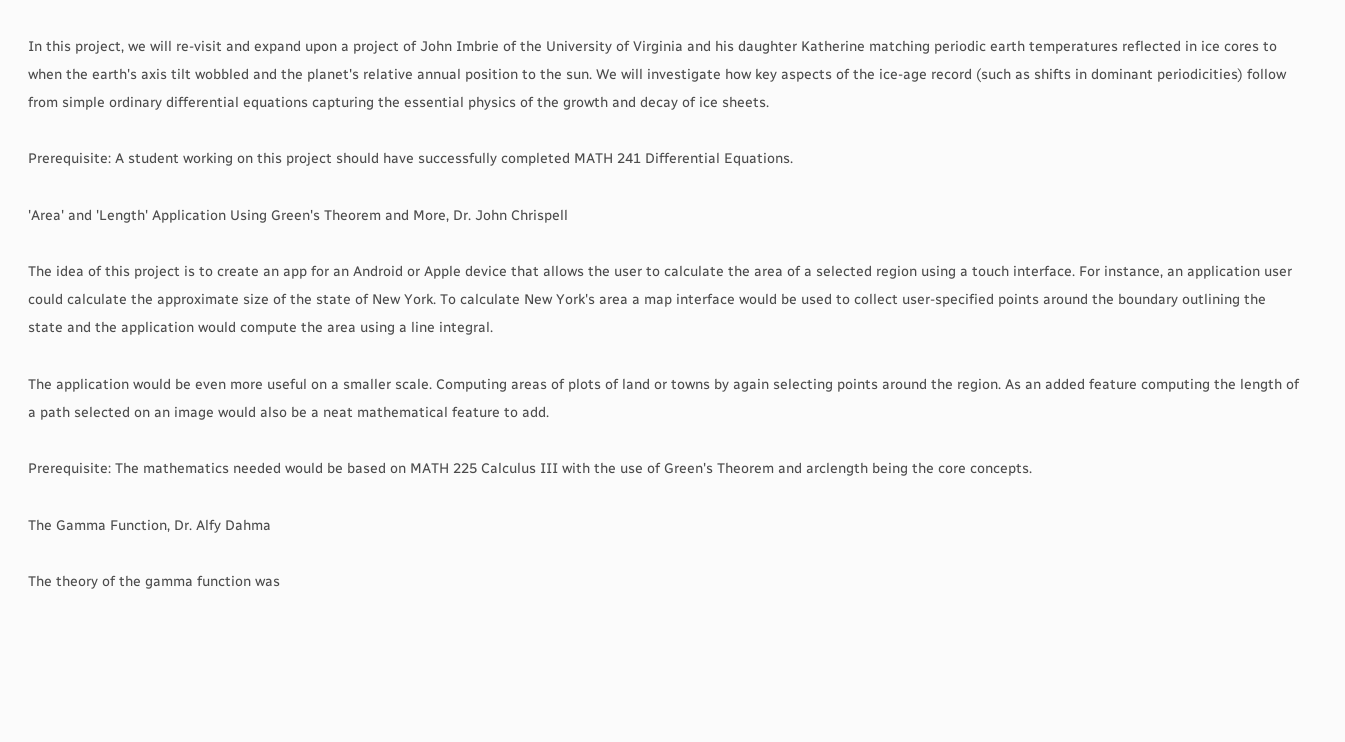In this project, we will re-visit and expand upon a project of John Imbrie of the University of Virginia and his daughter Katherine matching periodic earth temperatures reflected in ice cores to when the earth's axis tilt wobbled and the planet's relative annual position to the sun. We will investigate how key aspects of the ice-age record (such as shifts in dominant periodicities) follow from simple ordinary differential equations capturing the essential physics of the growth and decay of ice sheets.

Prerequisite: A student working on this project should have successfully completed MATH 241 Differential Equations.

'Area' and 'Length' Application Using Green's Theorem and More, Dr. John Chrispell

The idea of this project is to create an app for an Android or Apple device that allows the user to calculate the area of a selected region using a touch interface. For instance, an application user could calculate the approximate size of the state of New York. To calculate New York's area a map interface would be used to collect user-specified points around the boundary outlining the state and the application would compute the area using a line integral.

The application would be even more useful on a smaller scale. Computing areas of plots of land or towns by again selecting points around the region. As an added feature computing the length of a path selected on an image would also be a neat mathematical feature to add.

Prerequisite: The mathematics needed would be based on MATH 225 Calculus III with the use of Green's Theorem and arclength being the core concepts.

The Gamma Function, Dr. Alfy Dahma

The theory of the gamma function was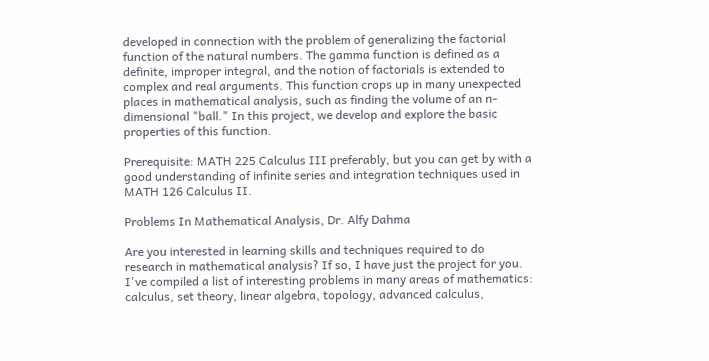developed in connection with the problem of generalizing the factorial function of the natural numbers. The gamma function is defined as a definite, improper integral, and the notion of factorials is extended to complex and real arguments. This function crops up in many unexpected places in mathematical analysis, such as finding the volume of an n-dimensional "ball." In this project, we develop and explore the basic properties of this function.

Prerequisite: MATH 225 Calculus III preferably, but you can get by with a good understanding of infinite series and integration techniques used in MATH 126 Calculus II.

Problems In Mathematical Analysis, Dr. Alfy Dahma

Are you interested in learning skills and techniques required to do research in mathematical analysis? If so, I have just the project for you. I've compiled a list of interesting problems in many areas of mathematics: calculus, set theory, linear algebra, topology, advanced calculus,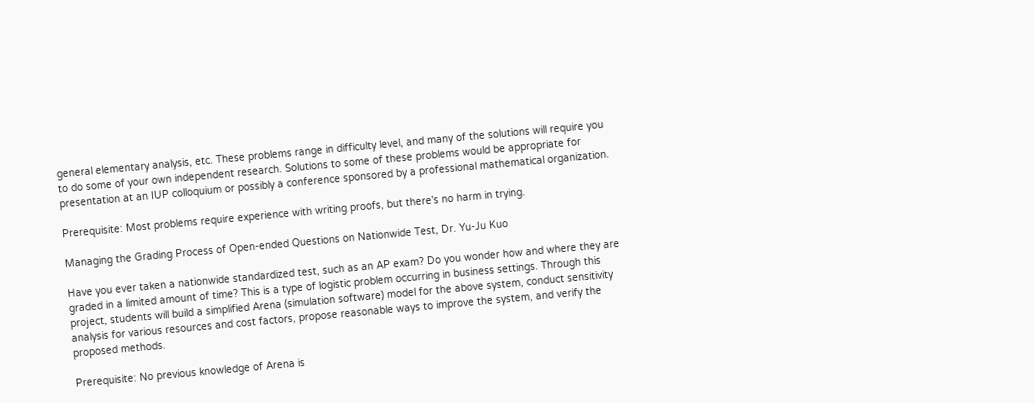general elementary analysis, etc. These problems range in difficulty level, and many of the solutions will require you to do some of your own independent research. Solutions to some of these problems would be appropriate for presentation at an IUP colloquium or possibly a conference sponsored by a professional mathematical organization.

Prerequisite: Most problems require experience with writing proofs, but there's no harm in trying.

Managing the Grading Process of Open-ended Questions on Nationwide Test, Dr. Yu-Ju Kuo

Have you ever taken a nationwide standardized test, such as an AP exam? Do you wonder how and where they are graded in a limited amount of time? This is a type of logistic problem occurring in business settings. Through this project, students will build a simplified Arena (simulation software) model for the above system, conduct sensitivity analysis for various resources and cost factors, propose reasonable ways to improve the system, and verify the proposed methods.

Prerequisite: No previous knowledge of Arena is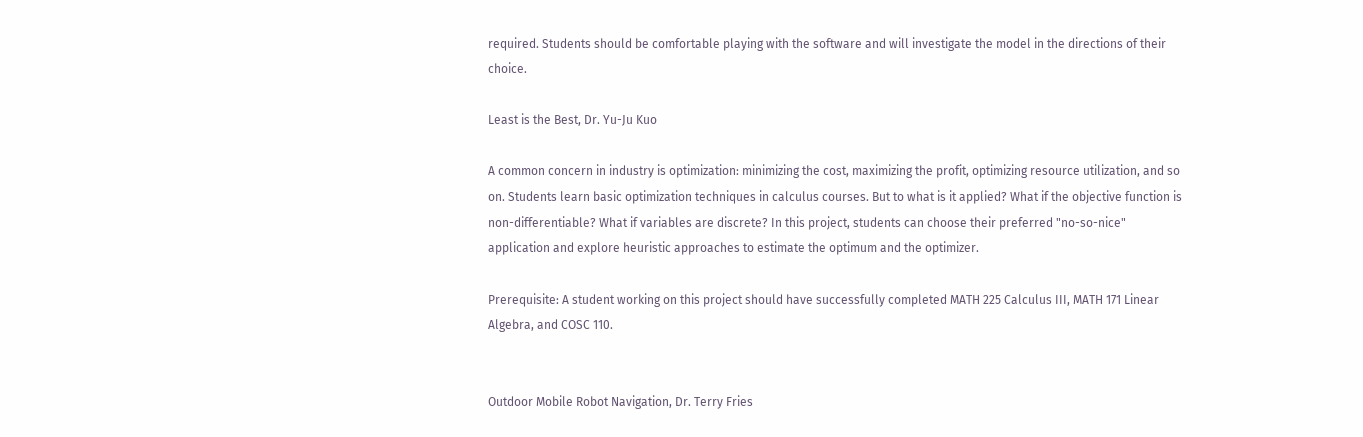required. Students should be comfortable playing with the software and will investigate the model in the directions of their choice.

Least is the Best, Dr. Yu-Ju Kuo

A common concern in industry is optimization: minimizing the cost, maximizing the profit, optimizing resource utilization, and so on. Students learn basic optimization techniques in calculus courses. But to what is it applied? What if the objective function is non-differentiable? What if variables are discrete? In this project, students can choose their preferred "no-so-nice" application and explore heuristic approaches to estimate the optimum and the optimizer.

Prerequisite: A student working on this project should have successfully completed MATH 225 Calculus III, MATH 171 Linear Algebra, and COSC 110.


Outdoor Mobile Robot Navigation, Dr. Terry Fries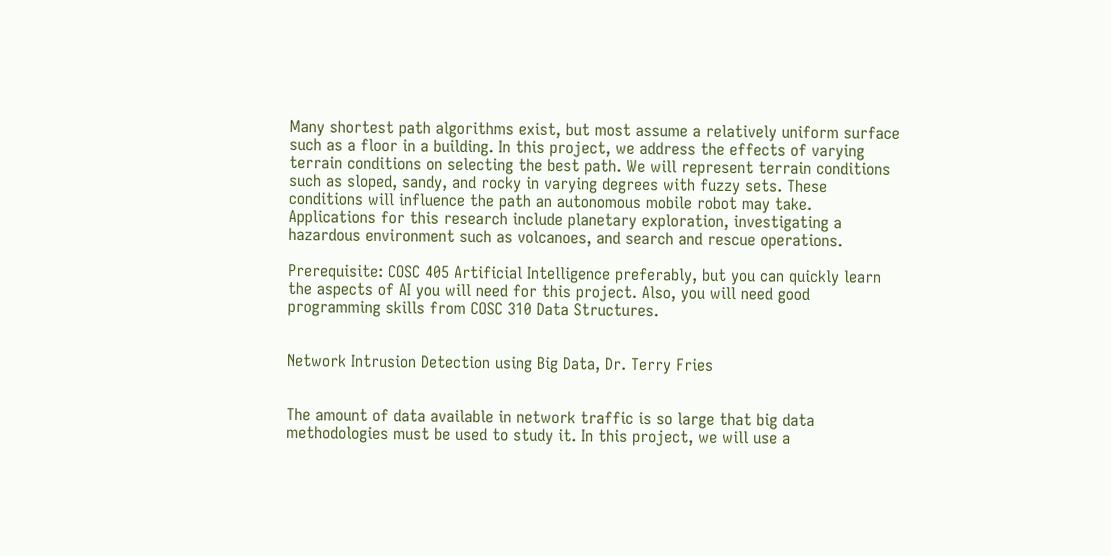Many shortest path algorithms exist, but most assume a relatively uniform surface such as a floor in a building. In this project, we address the effects of varying terrain conditions on selecting the best path. We will represent terrain conditions such as sloped, sandy, and rocky in varying degrees with fuzzy sets. These conditions will influence the path an autonomous mobile robot may take. Applications for this research include planetary exploration, investigating a hazardous environment such as volcanoes, and search and rescue operations.

Prerequisite: COSC 405 Artificial Intelligence preferably, but you can quickly learn the aspects of AI you will need for this project. Also, you will need good programming skills from COSC 310 Data Structures.


Network Intrusion Detection using Big Data, Dr. Terry Fries


The amount of data available in network traffic is so large that big data methodologies must be used to study it. In this project, we will use a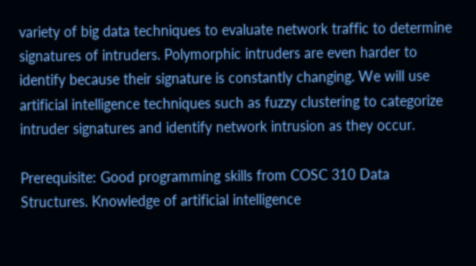variety of big data techniques to evaluate network traffic to determine signatures of intruders. Polymorphic intruders are even harder to identify because their signature is constantly changing. We will use artificial intelligence techniques such as fuzzy clustering to categorize intruder signatures and identify network intrusion as they occur.

Prerequisite: Good programming skills from COSC 310 Data Structures. Knowledge of artificial intelligence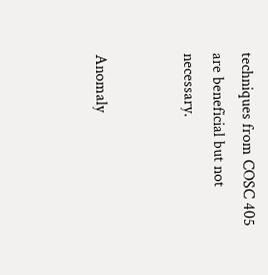techniques from COSC 405 are beneficial but not necessary.


Anomaly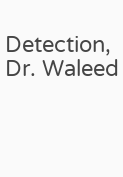Detection, Dr. Waleed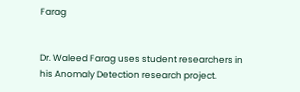Farag


Dr. Waleed Farag uses student researchers in his Anomaly Detection research project.